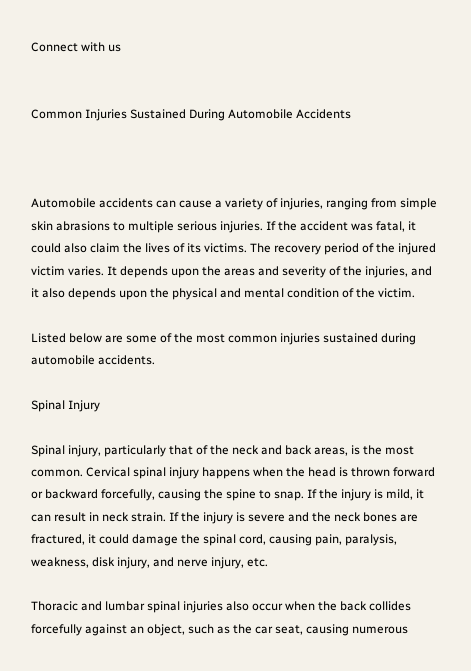Connect with us


Common Injuries Sustained During Automobile Accidents



Automobile accidents can cause a variety of injuries, ranging from simple skin abrasions to multiple serious injuries. If the accident was fatal, it could also claim the lives of its victims. The recovery period of the injured victim varies. It depends upon the areas and severity of the injuries, and it also depends upon the physical and mental condition of the victim.

Listed below are some of the most common injuries sustained during automobile accidents.

Spinal Injury

Spinal injury, particularly that of the neck and back areas, is the most common. Cervical spinal injury happens when the head is thrown forward or backward forcefully, causing the spine to snap. If the injury is mild, it can result in neck strain. If the injury is severe and the neck bones are fractured, it could damage the spinal cord, causing pain, paralysis, weakness, disk injury, and nerve injury, etc.

Thoracic and lumbar spinal injuries also occur when the back collides forcefully against an object, such as the car seat, causing numerous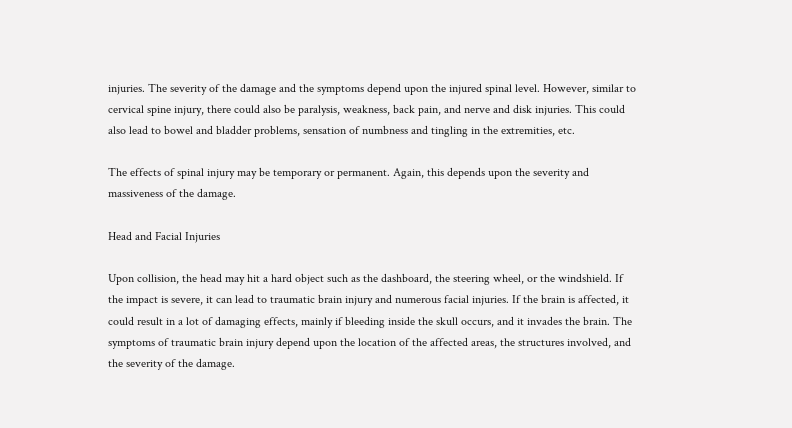injuries. The severity of the damage and the symptoms depend upon the injured spinal level. However, similar to cervical spine injury, there could also be paralysis, weakness, back pain, and nerve and disk injuries. This could also lead to bowel and bladder problems, sensation of numbness and tingling in the extremities, etc.

The effects of spinal injury may be temporary or permanent. Again, this depends upon the severity and massiveness of the damage.

Head and Facial Injuries

Upon collision, the head may hit a hard object such as the dashboard, the steering wheel, or the windshield. If the impact is severe, it can lead to traumatic brain injury and numerous facial injuries. If the brain is affected, it could result in a lot of damaging effects, mainly if bleeding inside the skull occurs, and it invades the brain. The symptoms of traumatic brain injury depend upon the location of the affected areas, the structures involved, and the severity of the damage.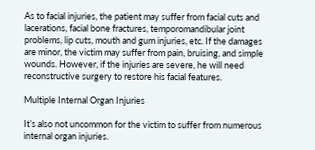As to facial injuries, the patient may suffer from facial cuts and lacerations, facial bone fractures, temporomandibular joint problems, lip cuts, mouth and gum injuries, etc. If the damages are minor, the victim may suffer from pain, bruising, and simple wounds. However, if the injuries are severe, he will need reconstructive surgery to restore his facial features.

Multiple Internal Organ Injuries

It’s also not uncommon for the victim to suffer from numerous internal organ injuries.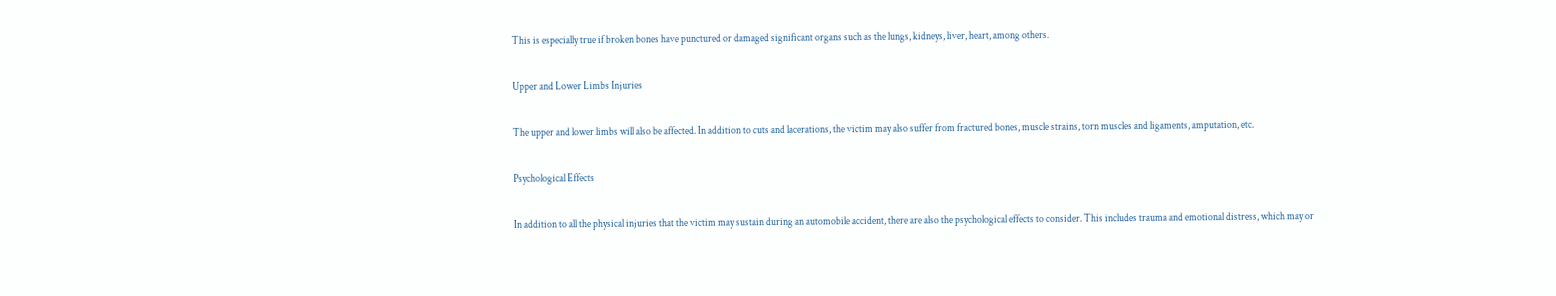This is especially true if broken bones have punctured or damaged significant organs such as the lungs, kidneys, liver, heart, among others.

Upper and Lower Limbs Injuries

The upper and lower limbs will also be affected. In addition to cuts and lacerations, the victim may also suffer from fractured bones, muscle strains, torn muscles and ligaments, amputation, etc.

Psychological Effects

In addition to all the physical injuries that the victim may sustain during an automobile accident, there are also the psychological effects to consider. This includes trauma and emotional distress, which may or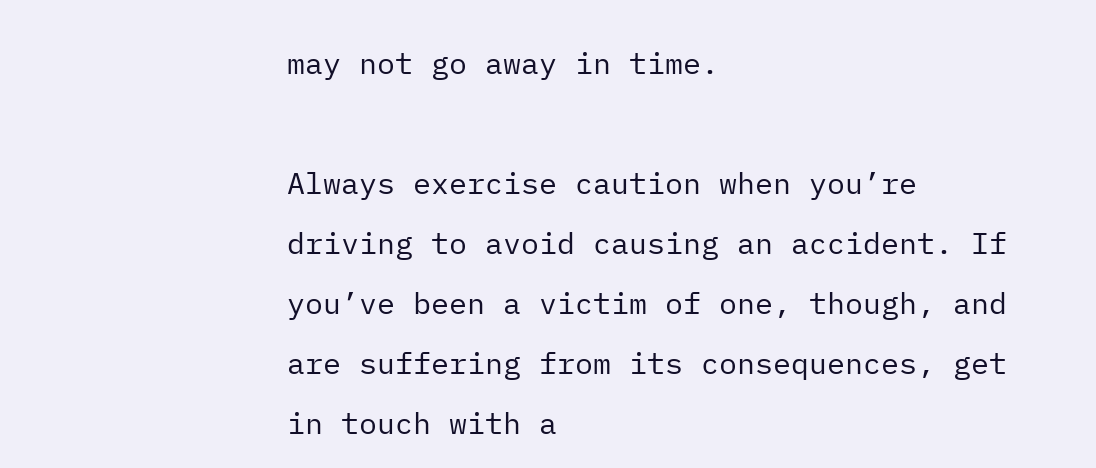may not go away in time.

Always exercise caution when you’re driving to avoid causing an accident. If you’ve been a victim of one, though, and are suffering from its consequences, get in touch with a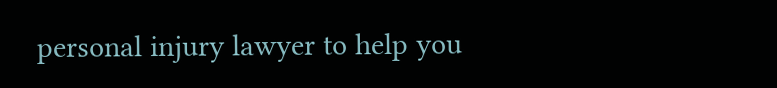personal injury lawyer to help you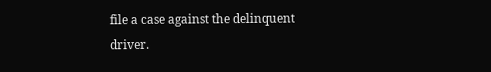file a case against the delinquent driver.